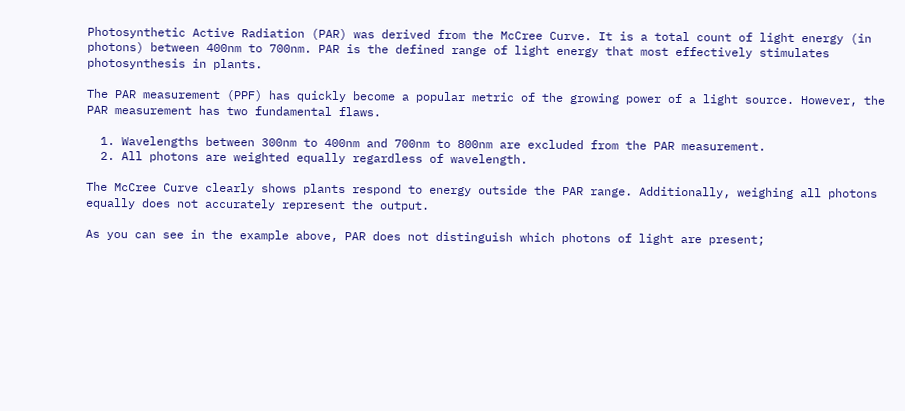Photosynthetic Active Radiation (PAR) was derived from the McCree Curve. It is a total count of light energy (in photons) between 400nm to 700nm. PAR is the defined range of light energy that most effectively stimulates photosynthesis in plants.

The PAR measurement (PPF) has quickly become a popular metric of the growing power of a light source. However, the PAR measurement has two fundamental flaws.

  1. Wavelengths between 300nm to 400nm and 700nm to 800nm are excluded from the PAR measurement.
  2. All photons are weighted equally regardless of wavelength.

The McCree Curve clearly shows plants respond to energy outside the PAR range. Additionally, weighing all photons equally does not accurately represent the output.

As you can see in the example above, PAR does not distinguish which photons of light are present;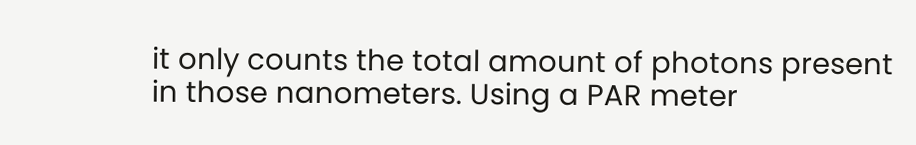it only counts the total amount of photons present in those nanometers. Using a PAR meter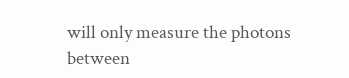will only measure the photons between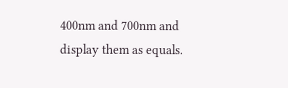400nm and 700nm and display them as equals.